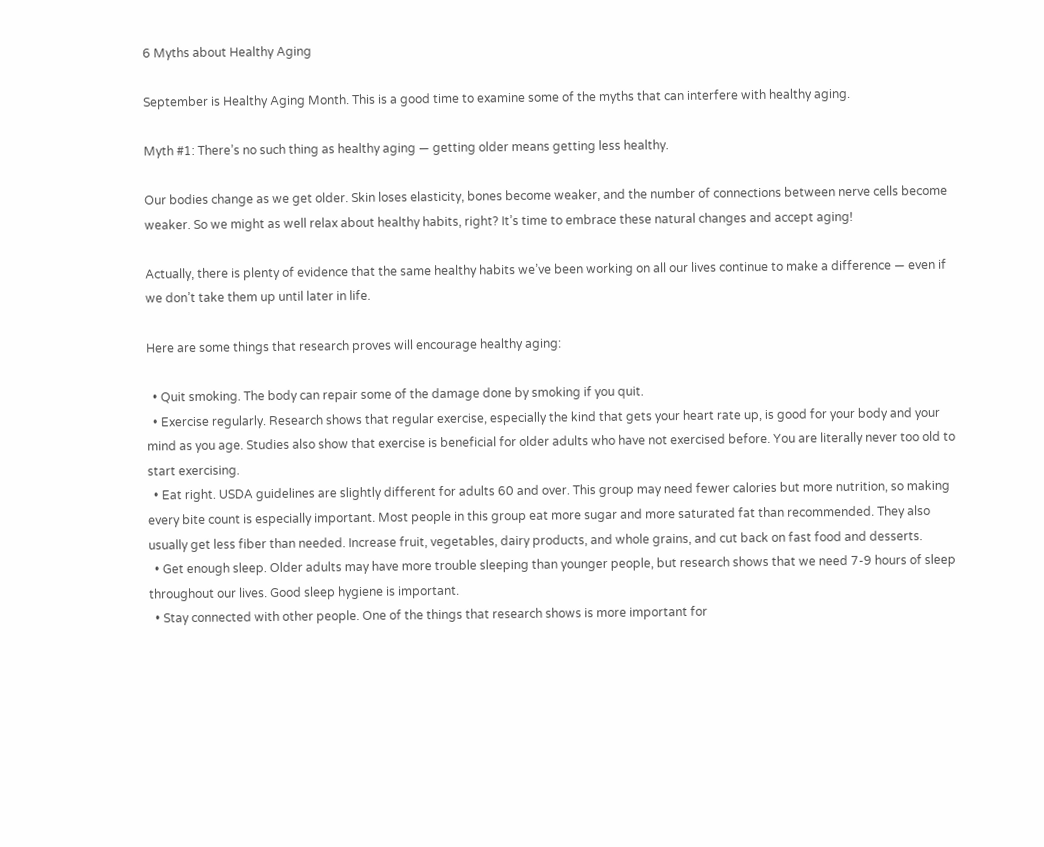6 Myths about Healthy Aging

September is Healthy Aging Month. This is a good time to examine some of the myths that can interfere with healthy aging.

Myth #1: There’s no such thing as healthy aging — getting older means getting less healthy.

Our bodies change as we get older. Skin loses elasticity, bones become weaker, and the number of connections between nerve cells become weaker. So we might as well relax about healthy habits, right? It’s time to embrace these natural changes and accept aging!

Actually, there is plenty of evidence that the same healthy habits we’ve been working on all our lives continue to make a difference — even if we don’t take them up until later in life.

Here are some things that research proves will encourage healthy aging:

  • Quit smoking. The body can repair some of the damage done by smoking if you quit.
  • Exercise regularly. Research shows that regular exercise, especially the kind that gets your heart rate up, is good for your body and your mind as you age. Studies also show that exercise is beneficial for older adults who have not exercised before. You are literally never too old to start exercising.
  • Eat right. USDA guidelines are slightly different for adults 60 and over. This group may need fewer calories but more nutrition, so making every bite count is especially important. Most people in this group eat more sugar and more saturated fat than recommended. They also usually get less fiber than needed. Increase fruit, vegetables, dairy products, and whole grains, and cut back on fast food and desserts.
  • Get enough sleep. Older adults may have more trouble sleeping than younger people, but research shows that we need 7-9 hours of sleep throughout our lives. Good sleep hygiene is important.
  • Stay connected with other people. One of the things that research shows is more important for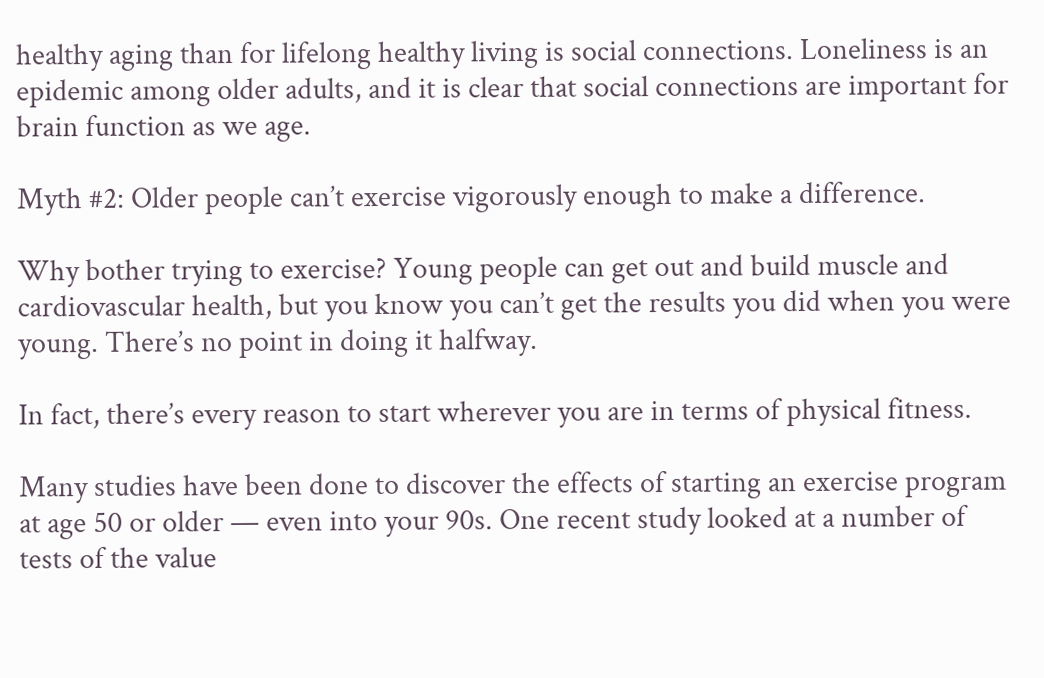healthy aging than for lifelong healthy living is social connections. Loneliness is an epidemic among older adults, and it is clear that social connections are important for brain function as we age.

Myth #2: Older people can’t exercise vigorously enough to make a difference.

Why bother trying to exercise? Young people can get out and build muscle and cardiovascular health, but you know you can’t get the results you did when you were young. There’s no point in doing it halfway.

In fact, there’s every reason to start wherever you are in terms of physical fitness.

Many studies have been done to discover the effects of starting an exercise program at age 50 or older — even into your 90s. One recent study looked at a number of tests of the value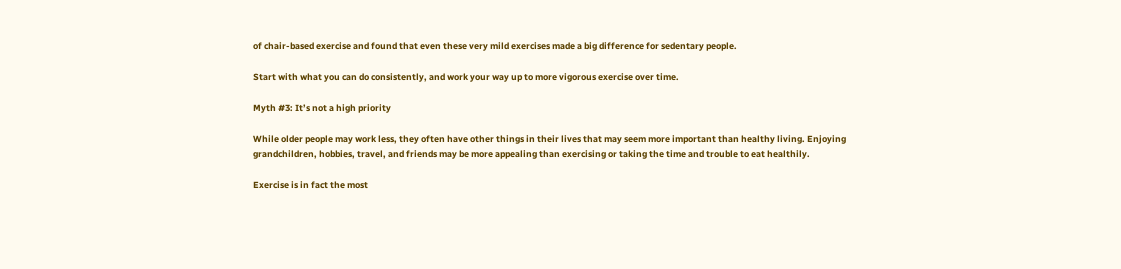of chair-based exercise and found that even these very mild exercises made a big difference for sedentary people.

Start with what you can do consistently, and work your way up to more vigorous exercise over time.

Myth #3: It’s not a high priority

While older people may work less, they often have other things in their lives that may seem more important than healthy living. Enjoying grandchildren, hobbies, travel, and friends may be more appealing than exercising or taking the time and trouble to eat healthily.

Exercise is in fact the most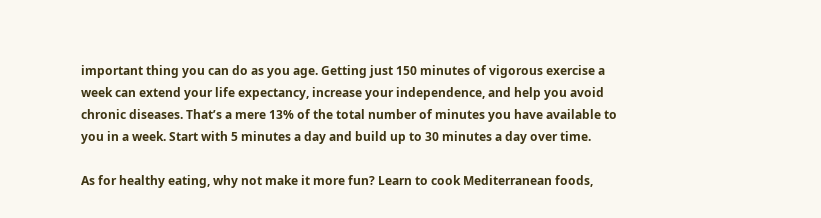important thing you can do as you age. Getting just 150 minutes of vigorous exercise a week can extend your life expectancy, increase your independence, and help you avoid chronic diseases. That’s a mere 13% of the total number of minutes you have available to you in a week. Start with 5 minutes a day and build up to 30 minutes a day over time.

As for healthy eating, why not make it more fun? Learn to cook Mediterranean foods,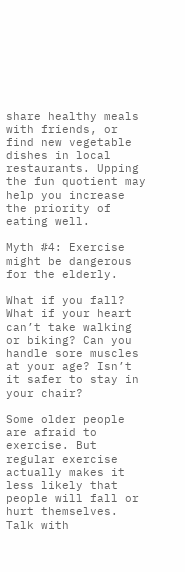share healthy meals with friends, or find new vegetable dishes in local restaurants. Upping the fun quotient may help you increase the priority of eating well.

Myth #4: Exercise might be dangerous for the elderly.

What if you fall? What if your heart can’t take walking or biking? Can you handle sore muscles at your age? Isn’t it safer to stay in your chair?

Some older people are afraid to exercise. But regular exercise actually makes it less likely that people will fall or hurt themselves. Talk with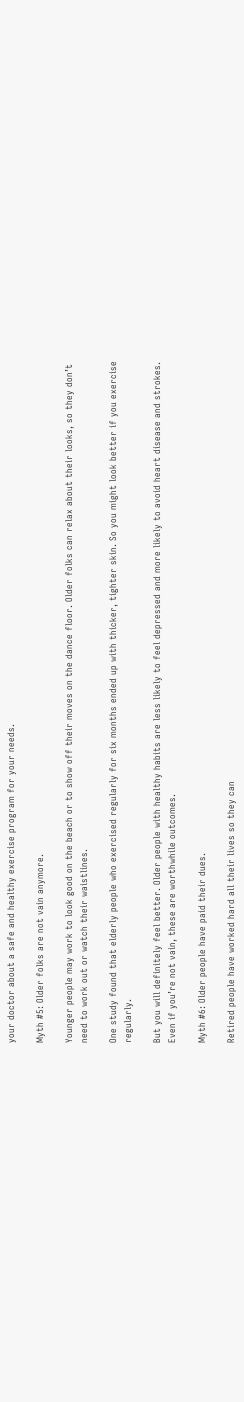your doctor about a safe and healthy exercise program for your needs.

Myth #5: Older folks are not vain anymore.

Younger people may work to look good on the beach or to show off their moves on the dance floor. Older folks can relax about their looks, so they don’t need to work out or watch their waistlines.

One study found that elderly people who exercised regularly for six months ended up with thicker, tighter skin. So you might look better if you exercise regularly.

But you will definitely feel better. Older people with healthy habits are less likely to feel depressed and more likely to avoid heart disease and strokes. Even if you’re not vain, these are worthwhile outcomes.

Myth #6: Older people have paid their dues.

Retired people have worked hard all their lives so they can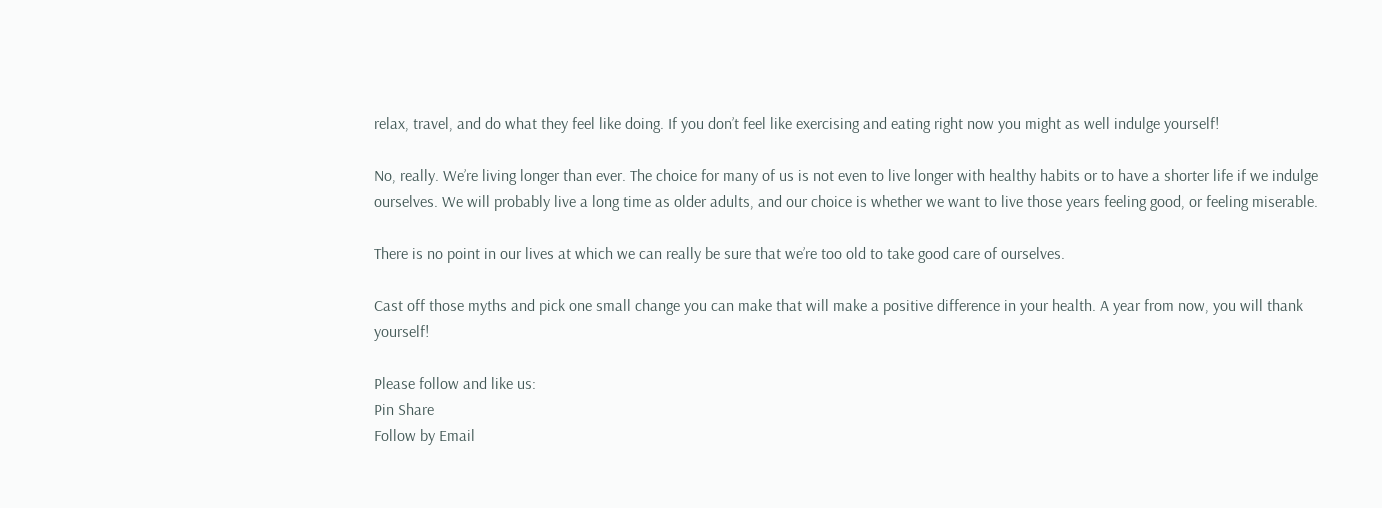relax, travel, and do what they feel like doing. If you don’t feel like exercising and eating right now you might as well indulge yourself!

No, really. We’re living longer than ever. The choice for many of us is not even to live longer with healthy habits or to have a shorter life if we indulge ourselves. We will probably live a long time as older adults, and our choice is whether we want to live those years feeling good, or feeling miserable.

There is no point in our lives at which we can really be sure that we’re too old to take good care of ourselves.

Cast off those myths and pick one small change you can make that will make a positive difference in your health. A year from now, you will thank yourself!

Please follow and like us:
Pin Share
Follow by Email